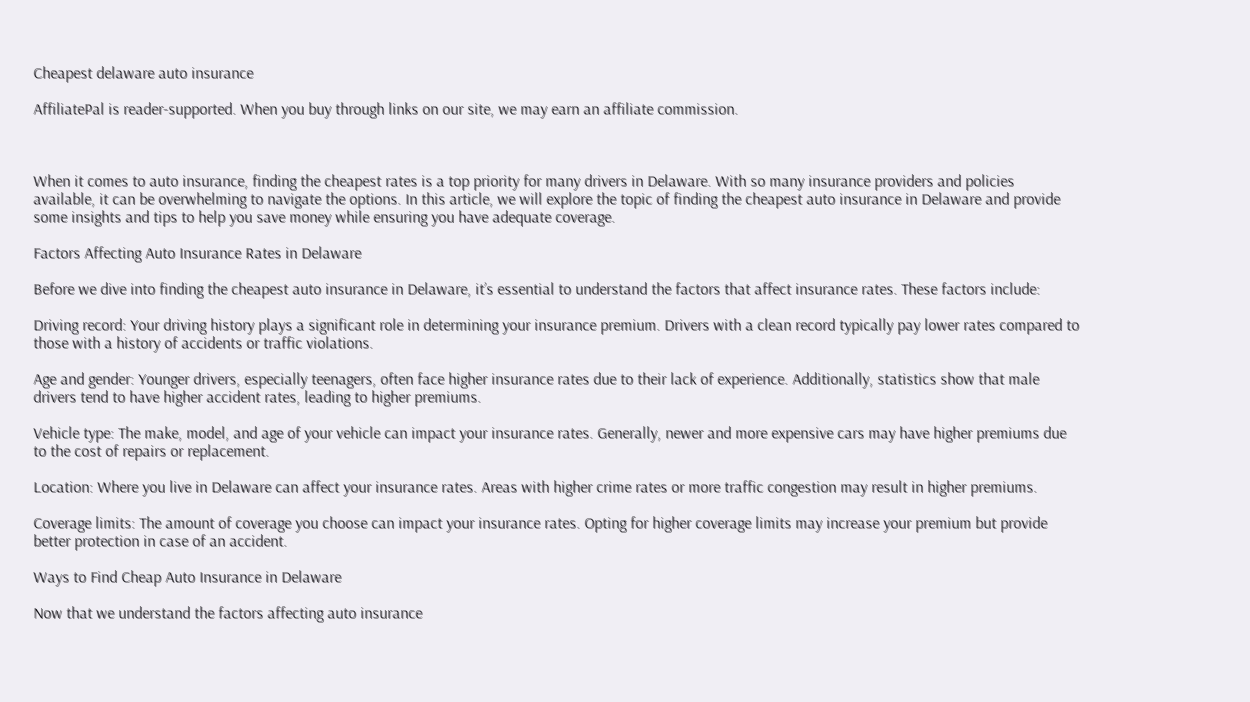Cheapest delaware auto insurance

AffiliatePal is reader-supported. When you buy through links on our site, we may earn an affiliate commission.



When it comes to auto insurance, finding the cheapest rates is a top priority for many drivers in Delaware. With so many insurance providers and policies available, it can be overwhelming to navigate the options. In this article, we will explore the topic of finding the cheapest auto insurance in Delaware and provide some insights and tips to help you save money while ensuring you have adequate coverage.

Factors Affecting Auto Insurance Rates in Delaware

Before we dive into finding the cheapest auto insurance in Delaware, it’s essential to understand the factors that affect insurance rates. These factors include:

Driving record: Your driving history plays a significant role in determining your insurance premium. Drivers with a clean record typically pay lower rates compared to those with a history of accidents or traffic violations.

Age and gender: Younger drivers, especially teenagers, often face higher insurance rates due to their lack of experience. Additionally, statistics show that male drivers tend to have higher accident rates, leading to higher premiums.

Vehicle type: The make, model, and age of your vehicle can impact your insurance rates. Generally, newer and more expensive cars may have higher premiums due to the cost of repairs or replacement.

Location: Where you live in Delaware can affect your insurance rates. Areas with higher crime rates or more traffic congestion may result in higher premiums.

Coverage limits: The amount of coverage you choose can impact your insurance rates. Opting for higher coverage limits may increase your premium but provide better protection in case of an accident.

Ways to Find Cheap Auto Insurance in Delaware

Now that we understand the factors affecting auto insurance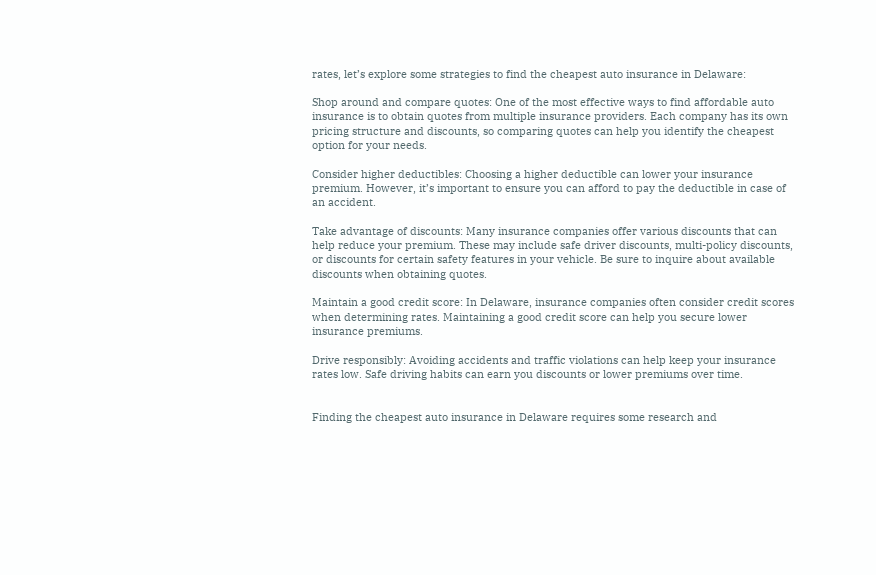rates, let’s explore some strategies to find the cheapest auto insurance in Delaware:

Shop around and compare quotes: One of the most effective ways to find affordable auto insurance is to obtain quotes from multiple insurance providers. Each company has its own pricing structure and discounts, so comparing quotes can help you identify the cheapest option for your needs.

Consider higher deductibles: Choosing a higher deductible can lower your insurance premium. However, it’s important to ensure you can afford to pay the deductible in case of an accident.

Take advantage of discounts: Many insurance companies offer various discounts that can help reduce your premium. These may include safe driver discounts, multi-policy discounts, or discounts for certain safety features in your vehicle. Be sure to inquire about available discounts when obtaining quotes.

Maintain a good credit score: In Delaware, insurance companies often consider credit scores when determining rates. Maintaining a good credit score can help you secure lower insurance premiums.

Drive responsibly: Avoiding accidents and traffic violations can help keep your insurance rates low. Safe driving habits can earn you discounts or lower premiums over time.


Finding the cheapest auto insurance in Delaware requires some research and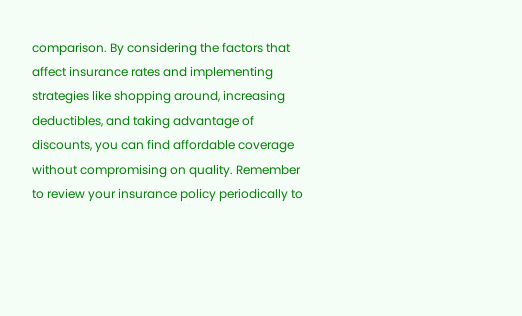comparison. By considering the factors that affect insurance rates and implementing strategies like shopping around, increasing deductibles, and taking advantage of discounts, you can find affordable coverage without compromising on quality. Remember to review your insurance policy periodically to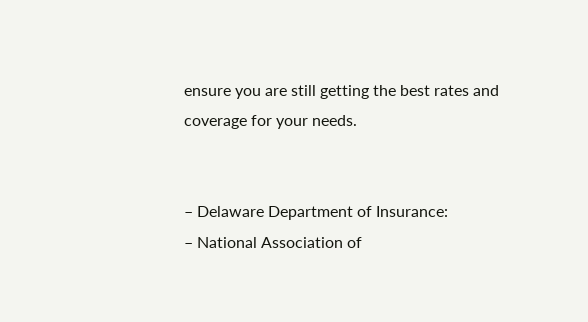ensure you are still getting the best rates and coverage for your needs.


– Delaware Department of Insurance:
– National Association of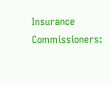Insurance Commissioners: